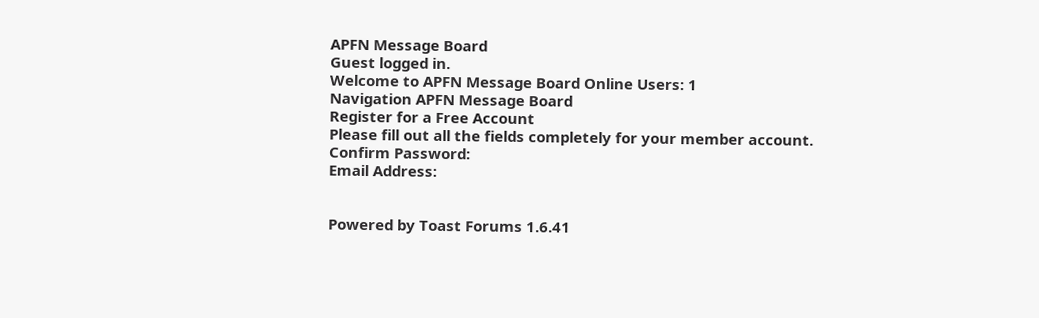APFN Message Board
Guest logged in.
Welcome to APFN Message Board Online Users: 1
Navigation APFN Message Board
Register for a Free Account
Please fill out all the fields completely for your member account.
Confirm Password:
Email Address:


Powered by Toast Forums 1.6.41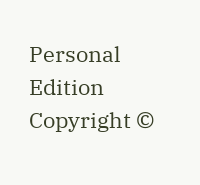Personal Edition
Copyright ©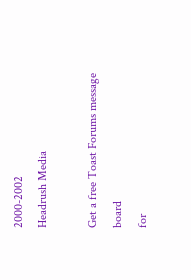2000-2002
Headrush Media

Get a free Toast Forums message board
for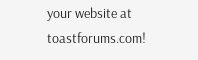your website at toastforums.com!